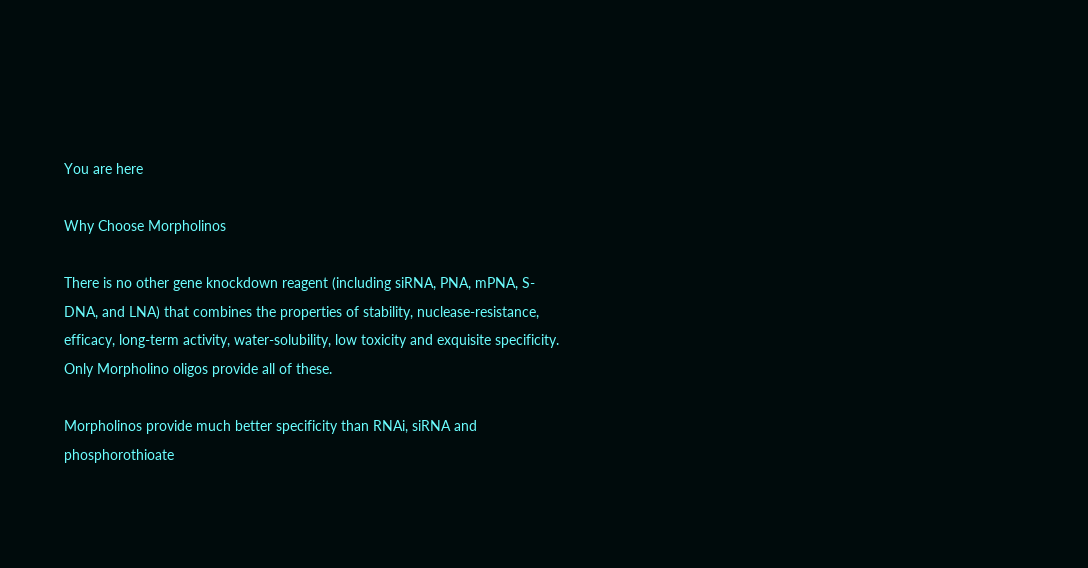You are here

Why Choose Morpholinos

There is no other gene knockdown reagent (including siRNA, PNA, mPNA, S-DNA, and LNA) that combines the properties of stability, nuclease-resistance, efficacy, long-term activity, water-solubility, low toxicity and exquisite specificity. Only Morpholino oligos provide all of these.

Morpholinos provide much better specificity than RNAi, siRNA and phosphorothioate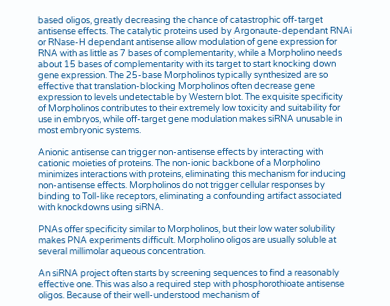based oligos, greatly decreasing the chance of catastrophic off-target antisense effects. The catalytic proteins used by Argonaute-dependant RNAi or RNase-H dependant antisense allow modulation of gene expression for RNA with as little as 7 bases of complementarity, while a Morpholino needs about 15 bases of complementarity with its target to start knocking down gene expression. The 25-base Morpholinos typically synthesized are so effective that translation-blocking Morpholinos often decrease gene expression to levels undetectable by Western blot. The exquisite specificity of Morpholinos contributes to their extremely low toxicity and suitability for use in embryos, while off-target gene modulation makes siRNA unusable in most embryonic systems.

Anionic antisense can trigger non-antisense effects by interacting with cationic moieties of proteins. The non-ionic backbone of a Morpholino minimizes interactions with proteins, eliminating this mechanism for inducing non-antisense effects. Morpholinos do not trigger cellular responses by binding to Toll-like receptors, eliminating a confounding artifact associated with knockdowns using siRNA.

PNAs offer specificity similar to Morpholinos, but their low water solubility makes PNA experiments difficult. Morpholino oligos are usually soluble at several millimolar aqueous concentration.

An siRNA project often starts by screening sequences to find a reasonably effective one. This was also a required step with phosphorothioate antisense oligos. Because of their well-understood mechanism of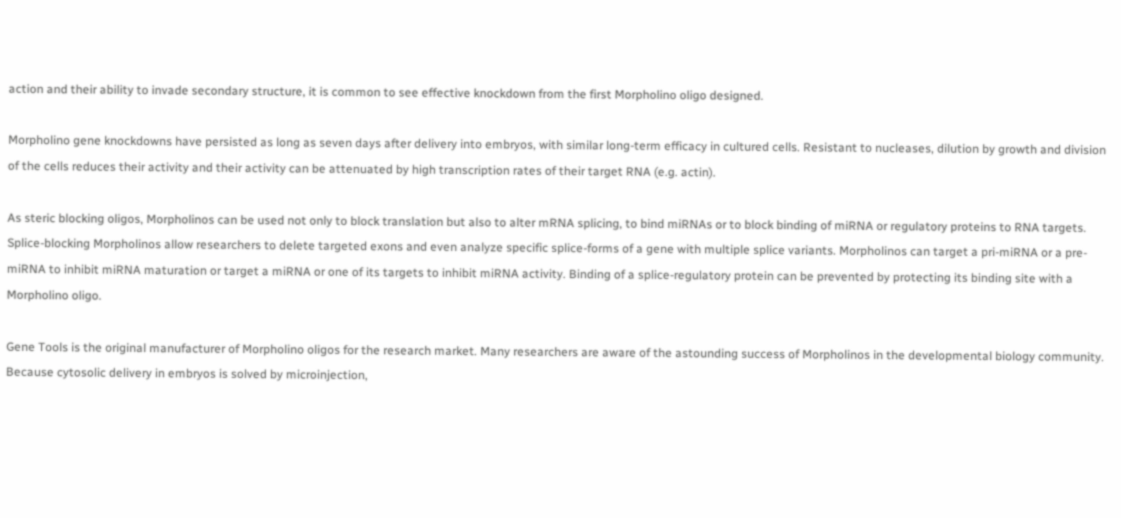action and their ability to invade secondary structure, it is common to see effective knockdown from the first Morpholino oligo designed.

Morpholino gene knockdowns have persisted as long as seven days after delivery into embryos, with similar long-term efficacy in cultured cells. Resistant to nucleases, dilution by growth and division of the cells reduces their activity and their activity can be attenuated by high transcription rates of their target RNA (e.g. actin).

As steric blocking oligos, Morpholinos can be used not only to block translation but also to alter mRNA splicing, to bind miRNAs or to block binding of miRNA or regulatory proteins to RNA targets. Splice-blocking Morpholinos allow researchers to delete targeted exons and even analyze specific splice-forms of a gene with multiple splice variants. Morpholinos can target a pri-miRNA or a pre-miRNA to inhibit miRNA maturation or target a miRNA or one of its targets to inhibit miRNA activity. Binding of a splice-regulatory protein can be prevented by protecting its binding site with a Morpholino oligo.

Gene Tools is the original manufacturer of Morpholino oligos for the research market. Many researchers are aware of the astounding success of Morpholinos in the developmental biology community. Because cytosolic delivery in embryos is solved by microinjection,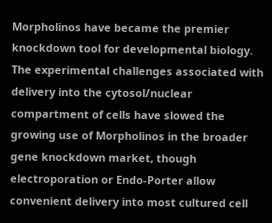Morpholinos have became the premier knockdown tool for developmental biology. The experimental challenges associated with delivery into the cytosol/nuclear compartment of cells have slowed the growing use of Morpholinos in the broader gene knockdown market, though electroporation or Endo-Porter allow convenient delivery into most cultured cell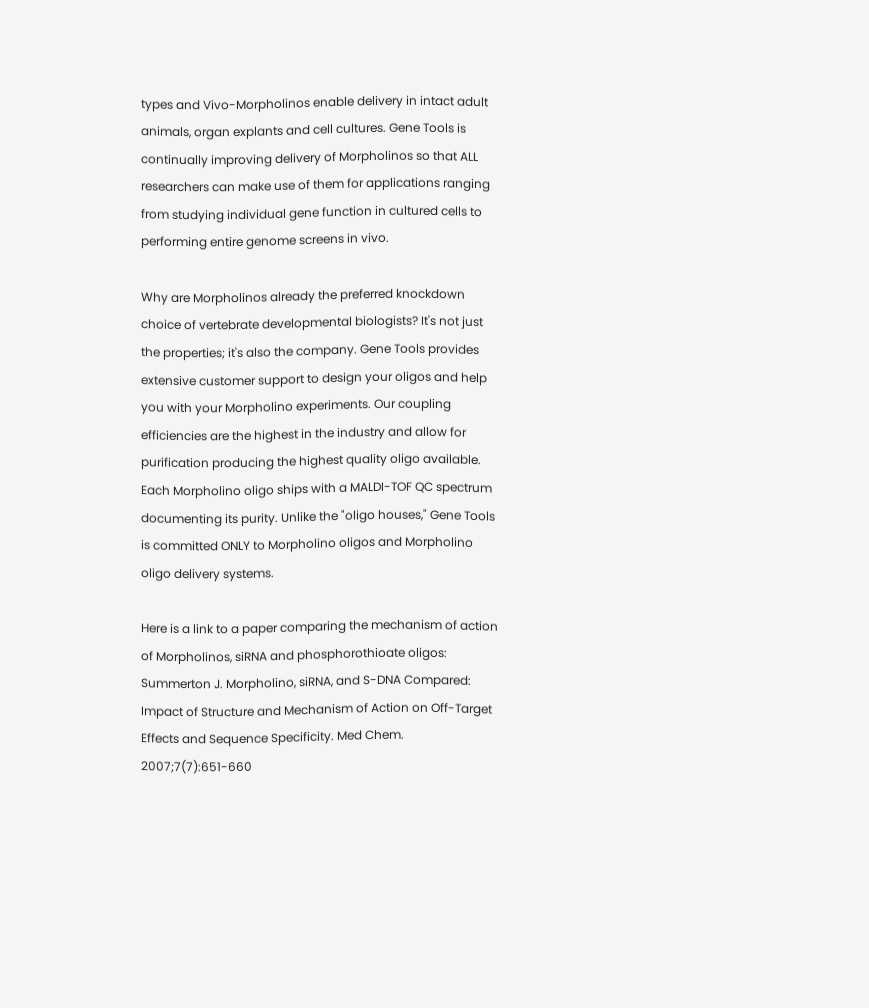types and Vivo-Morpholinos enable delivery in intact adult animals, organ explants and cell cultures. Gene Tools is continually improving delivery of Morpholinos so that ALL researchers can make use of them for applications ranging from studying individual gene function in cultured cells to performing entire genome screens in vivo.

Why are Morpholinos already the preferred knockdown choice of vertebrate developmental biologists? It's not just the properties; it's also the company. Gene Tools provides extensive customer support to design your oligos and help you with your Morpholino experiments. Our coupling efficiencies are the highest in the industry and allow for purification producing the highest quality oligo available. Each Morpholino oligo ships with a MALDI-TOF QC spectrum documenting its purity. Unlike the "oligo houses," Gene Tools is committed ONLY to Morpholino oligos and Morpholino oligo delivery systems.

Here is a link to a paper comparing the mechanism of action of Morpholinos, siRNA and phosphorothioate oligos:
Summerton J. Morpholino, siRNA, and S-DNA Compared: Impact of Structure and Mechanism of Action on Off-Target Effects and Sequence Specificity. Med Chem. 2007;7(7):651-660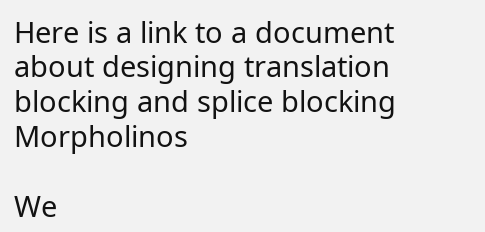Here is a link to a document about designing translation blocking and splice blocking Morpholinos

We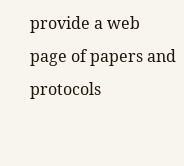provide a web page of papers and protocols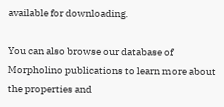available for downloading.

You can also browse our database of Morpholino publications to learn more about the properties and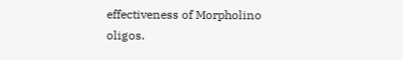effectiveness of Morpholino oligos.